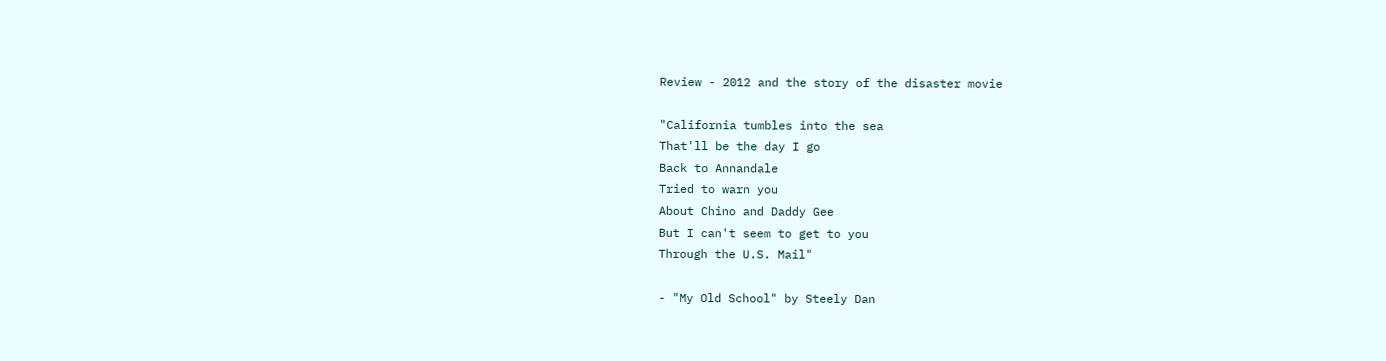Review - 2012 and the story of the disaster movie

"California tumbles into the sea
That'll be the day I go
Back to Annandale
Tried to warn you
About Chino and Daddy Gee
But I can't seem to get to you
Through the U.S. Mail"

- "My Old School" by Steely Dan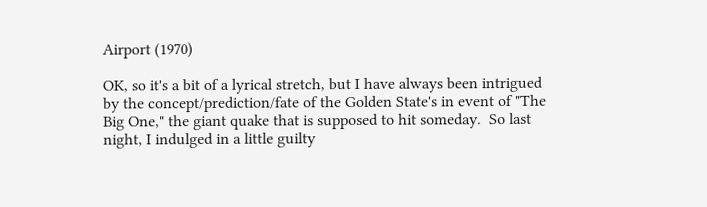Airport (1970)

OK, so it's a bit of a lyrical stretch, but I have always been intrigued by the concept/prediction/fate of the Golden State's in event of "The Big One," the giant quake that is supposed to hit someday.  So last night, I indulged in a little guilty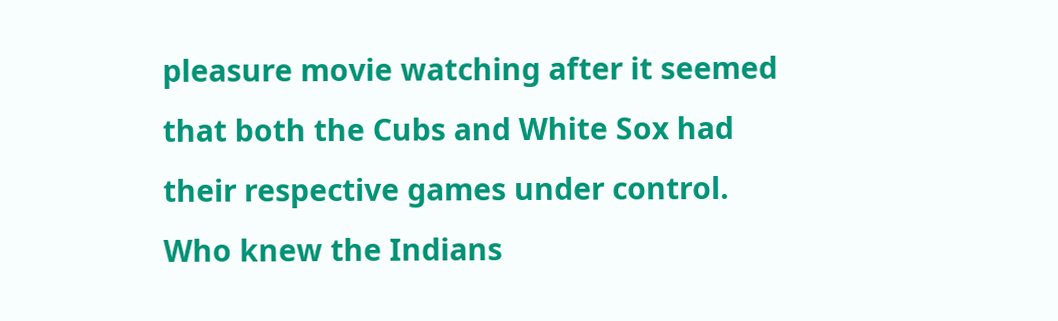pleasure movie watching after it seemed that both the Cubs and White Sox had their respective games under control.  Who knew the Indians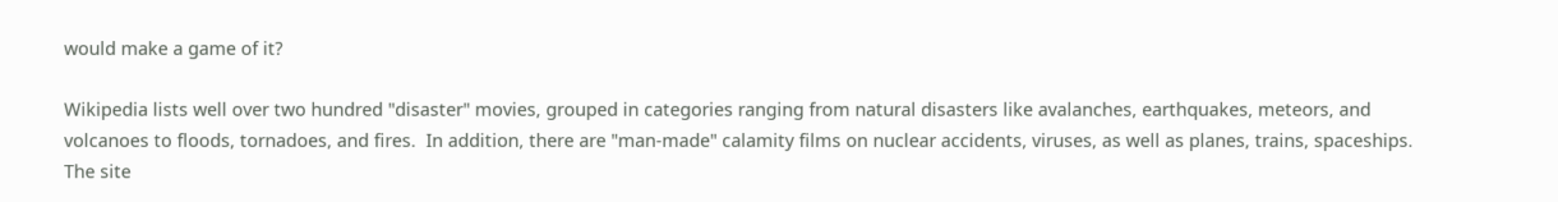would make a game of it?

Wikipedia lists well over two hundred "disaster" movies, grouped in categories ranging from natural disasters like avalanches, earthquakes, meteors, and volcanoes to floods, tornadoes, and fires.  In addition, there are "man-made" calamity films on nuclear accidents, viruses, as well as planes, trains, spaceships.  The site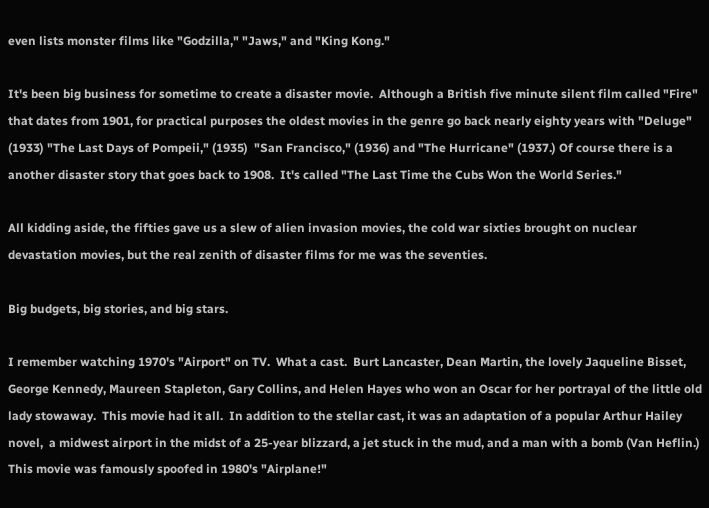even lists monster films like "Godzilla," "Jaws," and "King Kong."

It's been big business for sometime to create a disaster movie.  Although a British five minute silent film called "Fire" that dates from 1901, for practical purposes the oldest movies in the genre go back nearly eighty years with "Deluge" (1933) "The Last Days of Pompeii," (1935)  "San Francisco," (1936) and "The Hurricane" (1937.) Of course there is a another disaster story that goes back to 1908.  It's called "The Last Time the Cubs Won the World Series."

All kidding aside, the fifties gave us a slew of alien invasion movies, the cold war sixties brought on nuclear devastation movies, but the real zenith of disaster films for me was the seventies.

Big budgets, big stories, and big stars.

I remember watching 1970's "Airport" on TV.  What a cast.  Burt Lancaster, Dean Martin, the lovely Jaqueline Bisset, George Kennedy, Maureen Stapleton, Gary Collins, and Helen Hayes who won an Oscar for her portrayal of the little old lady stowaway.  This movie had it all.  In addition to the stellar cast, it was an adaptation of a popular Arthur Hailey novel,  a midwest airport in the midst of a 25-year blizzard, a jet stuck in the mud, and a man with a bomb (Van Heflin.) This movie was famously spoofed in 1980's "Airplane!"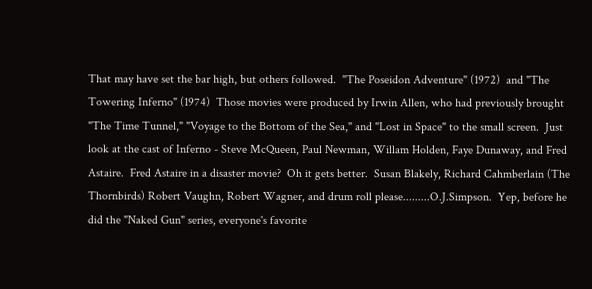That may have set the bar high, but others followed.  "The Poseidon Adventure" (1972)  and "The Towering Inferno" (1974)  Those movies were produced by Irwin Allen, who had previously brought "The Time Tunnel," "Voyage to the Bottom of the Sea," and "Lost in Space" to the small screen.  Just look at the cast of Inferno - Steve McQueen, Paul Newman, Willam Holden, Faye Dunaway, and Fred Astaire.  Fred Astaire in a disaster movie?  Oh it gets better.  Susan Blakely, Richard Cahmberlain (The Thornbirds) Robert Vaughn, Robert Wagner, and drum roll please.........O.J.Simpson.  Yep, before he did the "Naked Gun" series, everyone's favorite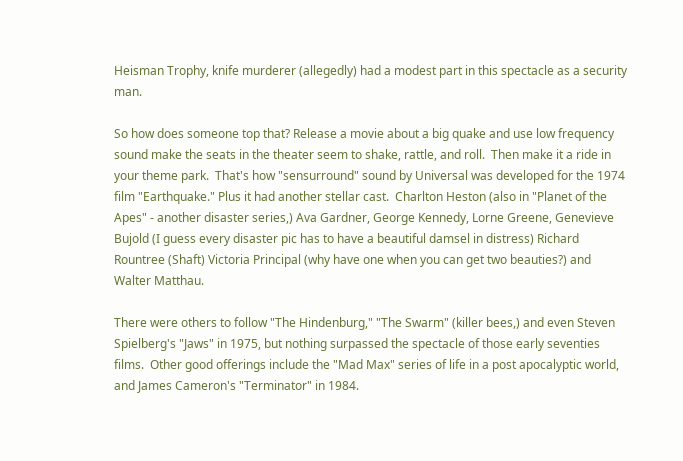Heisman Trophy, knife murderer (allegedly) had a modest part in this spectacle as a security man.

So how does someone top that? Release a movie about a big quake and use low frequency sound make the seats in the theater seem to shake, rattle, and roll.  Then make it a ride in your theme park.  That's how "sensurround" sound by Universal was developed for the 1974 film "Earthquake." Plus it had another stellar cast.  Charlton Heston (also in "Planet of the Apes" - another disaster series,) Ava Gardner, George Kennedy, Lorne Greene, Genevieve Bujold (I guess every disaster pic has to have a beautiful damsel in distress) Richard Rountree (Shaft) Victoria Principal (why have one when you can get two beauties?) and Walter Matthau.

There were others to follow "The Hindenburg," "The Swarm" (killer bees,) and even Steven Spielberg's "Jaws" in 1975, but nothing surpassed the spectacle of those early seventies films.  Other good offerings include the "Mad Max" series of life in a post apocalyptic world, and James Cameron's "Terminator" in 1984.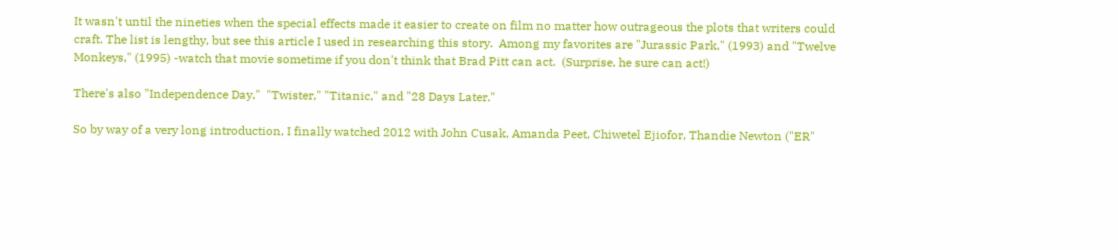It wasn't until the nineties when the special effects made it easier to create on film no matter how outrageous the plots that writers could craft. The list is lengthy, but see this article I used in researching this story.  Among my favorites are "Jurassic Park," (1993) and "Twelve Monkeys," (1995) -watch that movie sometime if you don't think that Brad Pitt can act.  (Surprise, he sure can act!)

There's also "Independence Day,"  "Twister," "Titanic," and "28 Days Later."

So by way of a very long introduction, I finally watched 2012 with John Cusak, Amanda Peet, Chiwetel Ejiofor, Thandie Newton ("ER"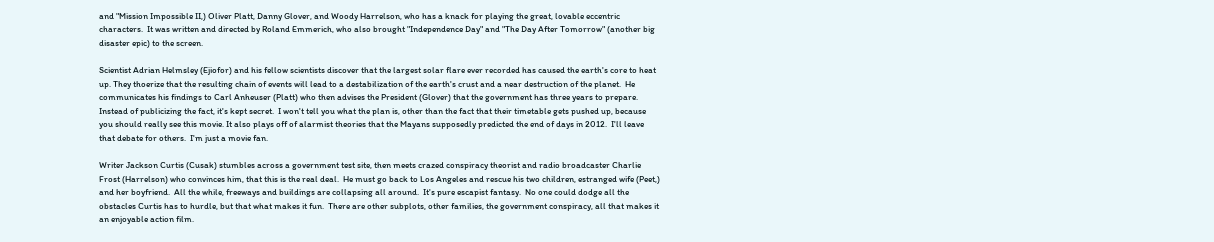and "Mission Impossible II,) Oliver Platt, Danny Glover, and Woody Harrelson, who has a knack for playing the great, lovable eccentric characters.  It was written and directed by Roland Emmerich, who also brought "Independence Day" and "The Day After Tomorrow" (another big disaster epic) to the screen.

Scientist Adrian Helmsley (Ejiofor) and his fellow scientists discover that the largest solar flare ever recorded has caused the earth's core to heat up. They thoerize that the resulting chain of events will lead to a destabilization of the earth's crust and a near destruction of the planet.  He communicates his findings to Carl Anheuser (Platt) who then advises the President (Glover) that the government has three years to prepare.  Instead of publicizing the fact, it's kept secret.  I won't tell you what the plan is, other than the fact that their timetable gets pushed up, because you should really see this movie. It also plays off of alarmist theories that the Mayans supposedly predicted the end of days in 2012.  I'll leave that debate for others.  I'm just a movie fan.

Writer Jackson Curtis (Cusak) stumbles across a government test site, then meets crazed conspiracy theorist and radio broadcaster Charlie Frost (Harrelson) who convinces him, that this is the real deal.  He must go back to Los Angeles and rescue his two children, estranged wife (Peet,) and her boyfriend.  All the while, freeways and buildings are collapsing all around.  It's pure escapist fantasy.  No one could dodge all the obstacles Curtis has to hurdle, but that what makes it fun.  There are other subplots, other families, the government conspiracy, all that makes it an enjoyable action film.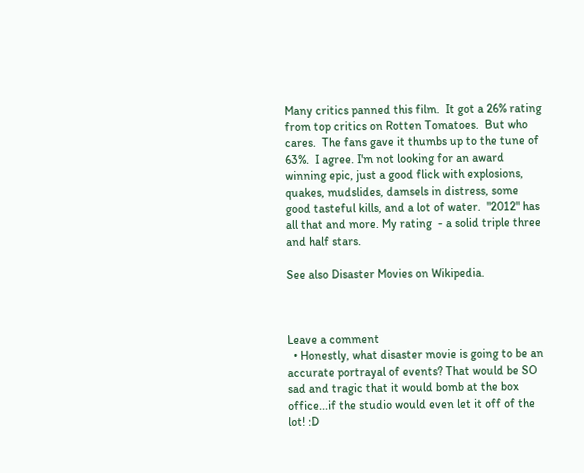Many critics panned this film.  It got a 26% rating from top critics on Rotten Tomatoes.  But who cares.  The fans gave it thumbs up to the tune of 63%.  I agree. I'm not looking for an award winning epic, just a good flick with explosions, quakes, mudslides, damsels in distress, some good tasteful kills, and a lot of water.  "2012" has all that and more. My rating  - a solid triple three and half stars.

See also Disaster Movies on Wikipedia.



Leave a comment
  • Honestly, what disaster movie is going to be an accurate portrayal of events? That would be SO sad and tragic that it would bomb at the box office...if the studio would even let it off of the lot! :D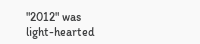"2012" was light-hearted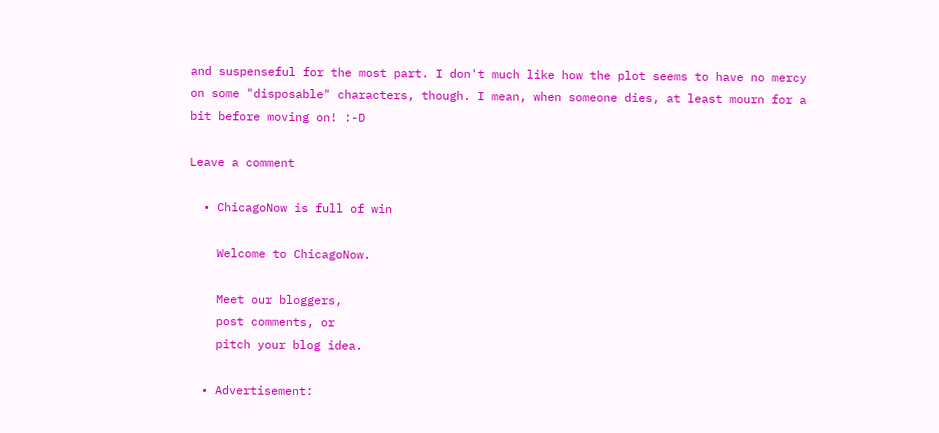and suspenseful for the most part. I don't much like how the plot seems to have no mercy on some "disposable" characters, though. I mean, when someone dies, at least mourn for a bit before moving on! :-D

Leave a comment

  • ChicagoNow is full of win

    Welcome to ChicagoNow.

    Meet our bloggers,
    post comments, or
    pitch your blog idea.

  • Advertisement: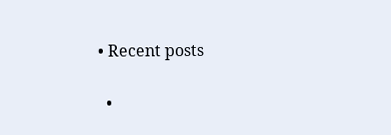• Recent posts

  •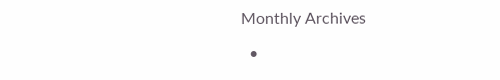Monthly Archives

  •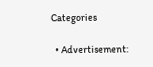Categories

  • Advertisement: